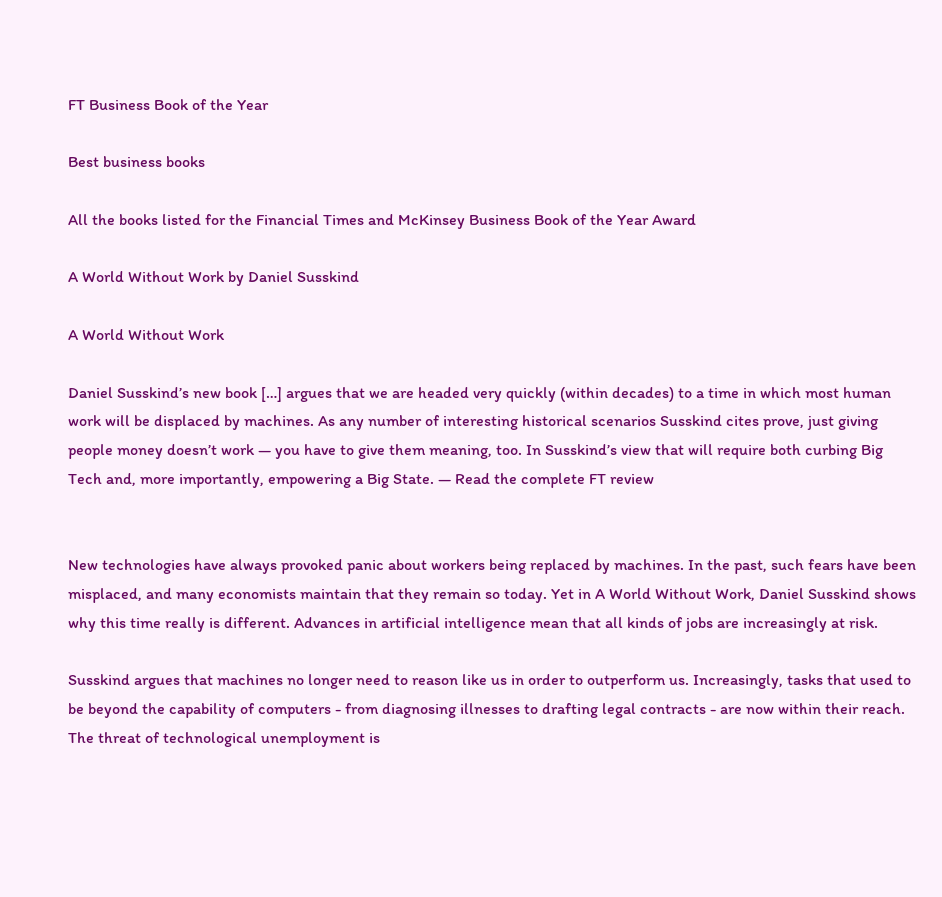FT Business Book of the Year

Best business books

All the books listed for the Financial Times and McKinsey Business Book of the Year Award

A World Without Work by Daniel Susskind

A World Without Work

Daniel Susskind’s new book […] argues that we are headed very quickly (within decades) to a time in which most human work will be displaced by machines. As any number of interesting historical scenarios Susskind cites prove, just giving people money doesn’t work — you have to give them meaning, too. In Susskind’s view that will require both curbing Big Tech and, more importantly, empowering a Big State. — Read the complete FT review


New technologies have always provoked panic about workers being replaced by machines. In the past, such fears have been misplaced, and many economists maintain that they remain so today. Yet in A World Without Work, Daniel Susskind shows why this time really is different. Advances in artificial intelligence mean that all kinds of jobs are increasingly at risk.

Susskind argues that machines no longer need to reason like us in order to outperform us. Increasingly, tasks that used to be beyond the capability of computers - from diagnosing illnesses to drafting legal contracts - are now within their reach. The threat of technological unemployment is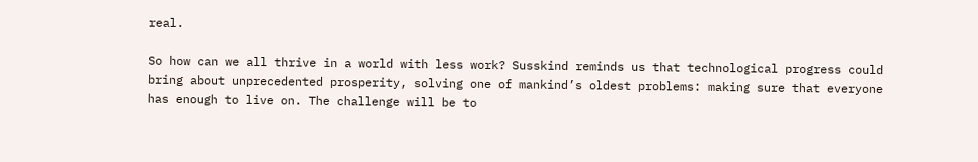real.

So how can we all thrive in a world with less work? Susskind reminds us that technological progress could bring about unprecedented prosperity, solving one of mankind’s oldest problems: making sure that everyone has enough to live on. The challenge will be to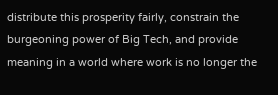distribute this prosperity fairly, constrain the burgeoning power of Big Tech, and provide meaning in a world where work is no longer the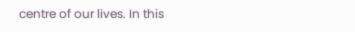centre of our lives. In this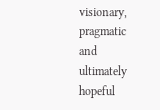visionary, pragmatic and ultimately hopeful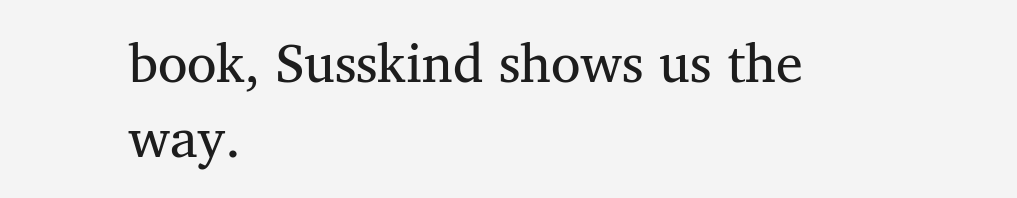book, Susskind shows us the way.